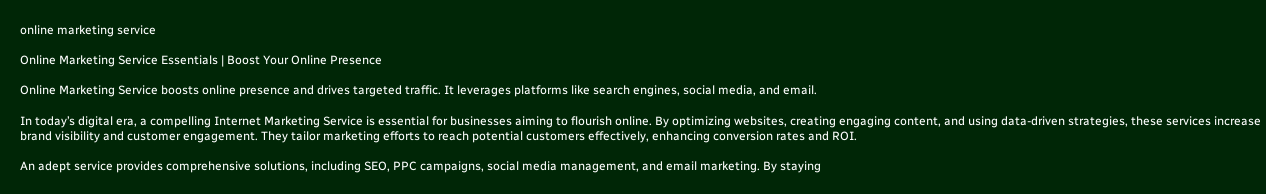online marketing service

Online Marketing Service Essentials | Boost Your Online Presence

Online Marketing Service boosts online presence and drives targeted traffic. It leverages platforms like search engines, social media, and email.

In today’s digital era, a compelling Internet Marketing Service is essential for businesses aiming to flourish online. By optimizing websites, creating engaging content, and using data-driven strategies, these services increase brand visibility and customer engagement. They tailor marketing efforts to reach potential customers effectively, enhancing conversion rates and ROI.

An adept service provides comprehensive solutions, including SEO, PPC campaigns, social media management, and email marketing. By staying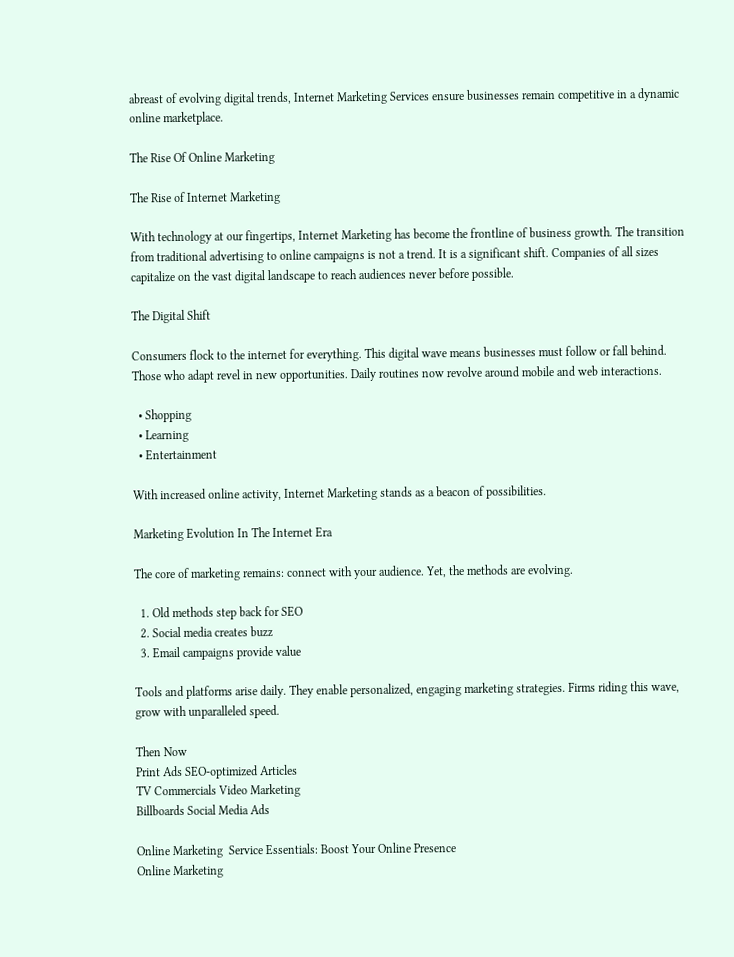abreast of evolving digital trends, Internet Marketing Services ensure businesses remain competitive in a dynamic online marketplace.

The Rise Of Online Marketing

The Rise of Internet Marketing

With technology at our fingertips, Internet Marketing has become the frontline of business growth. The transition from traditional advertising to online campaigns is not a trend. It is a significant shift. Companies of all sizes capitalize on the vast digital landscape to reach audiences never before possible.

The Digital Shift

Consumers flock to the internet for everything. This digital wave means businesses must follow or fall behind. Those who adapt revel in new opportunities. Daily routines now revolve around mobile and web interactions.

  • Shopping
  • Learning
  • Entertainment

With increased online activity, Internet Marketing stands as a beacon of possibilities.

Marketing Evolution In The Internet Era

The core of marketing remains: connect with your audience. Yet, the methods are evolving.

  1. Old methods step back for SEO
  2. Social media creates buzz
  3. Email campaigns provide value

Tools and platforms arise daily. They enable personalized, engaging marketing strategies. Firms riding this wave, grow with unparalleled speed.

Then Now
Print Ads SEO-optimized Articles
TV Commercials Video Marketing
Billboards Social Media Ads

Online Marketing  Service Essentials: Boost Your Online Presence
Online Marketing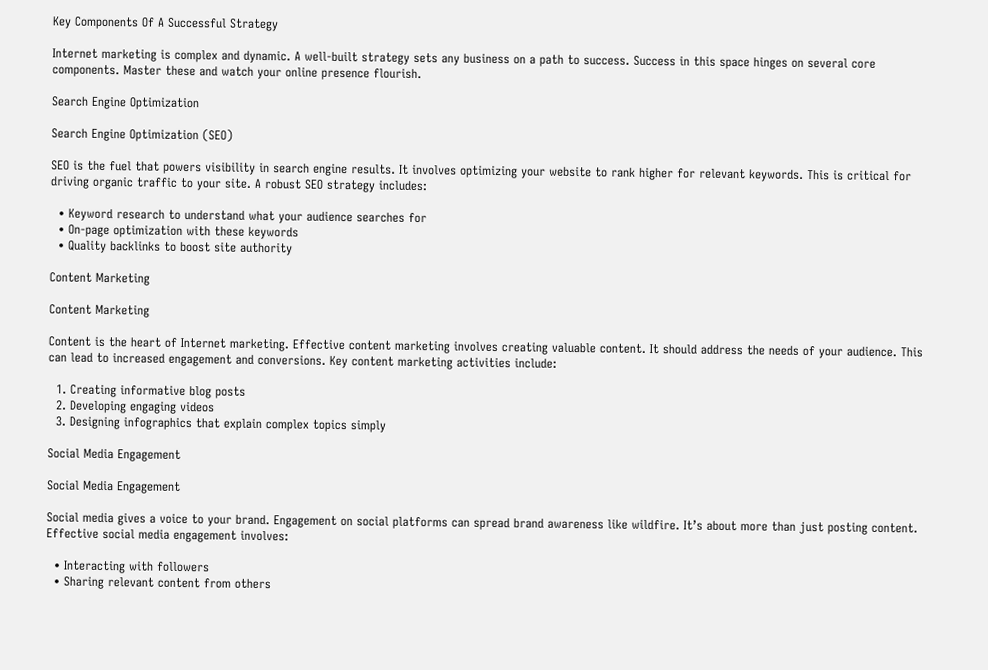Key Components Of A Successful Strategy

Internet marketing is complex and dynamic. A well-built strategy sets any business on a path to success. Success in this space hinges on several core components. Master these and watch your online presence flourish.

Search Engine Optimization

Search Engine Optimization (SEO)

SEO is the fuel that powers visibility in search engine results. It involves optimizing your website to rank higher for relevant keywords. This is critical for driving organic traffic to your site. A robust SEO strategy includes:

  • Keyword research to understand what your audience searches for
  • On-page optimization with these keywords
  • Quality backlinks to boost site authority

Content Marketing

Content Marketing

Content is the heart of Internet marketing. Effective content marketing involves creating valuable content. It should address the needs of your audience. This can lead to increased engagement and conversions. Key content marketing activities include:

  1. Creating informative blog posts
  2. Developing engaging videos
  3. Designing infographics that explain complex topics simply

Social Media Engagement

Social Media Engagement

Social media gives a voice to your brand. Engagement on social platforms can spread brand awareness like wildfire. It’s about more than just posting content. Effective social media engagement involves:

  • Interacting with followers
  • Sharing relevant content from others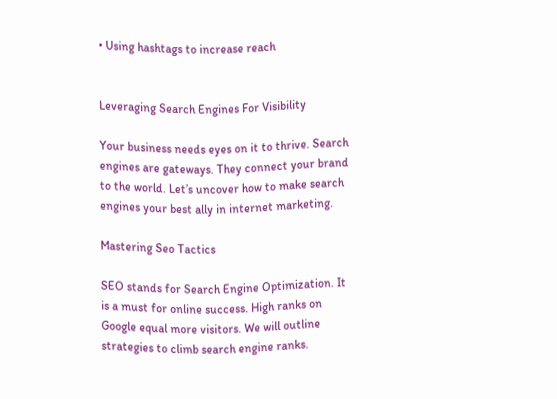• Using hashtags to increase reach


Leveraging Search Engines For Visibility

Your business needs eyes on it to thrive. Search engines are gateways. They connect your brand to the world. Let’s uncover how to make search engines your best ally in internet marketing.

Mastering Seo Tactics

SEO stands for Search Engine Optimization. It is a must for online success. High ranks on Google equal more visitors. We will outline strategies to climb search engine ranks.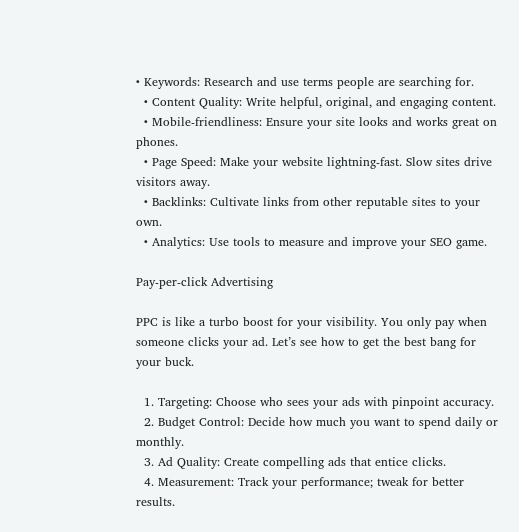• Keywords: Research and use terms people are searching for.
  • Content Quality: Write helpful, original, and engaging content.
  • Mobile-friendliness: Ensure your site looks and works great on phones.
  • Page Speed: Make your website lightning-fast. Slow sites drive visitors away.
  • Backlinks: Cultivate links from other reputable sites to your own.
  • Analytics: Use tools to measure and improve your SEO game.

Pay-per-click Advertising

PPC is like a turbo boost for your visibility. You only pay when someone clicks your ad. Let’s see how to get the best bang for your buck.

  1. Targeting: Choose who sees your ads with pinpoint accuracy.
  2. Budget Control: Decide how much you want to spend daily or monthly.
  3. Ad Quality: Create compelling ads that entice clicks.
  4. Measurement: Track your performance; tweak for better results.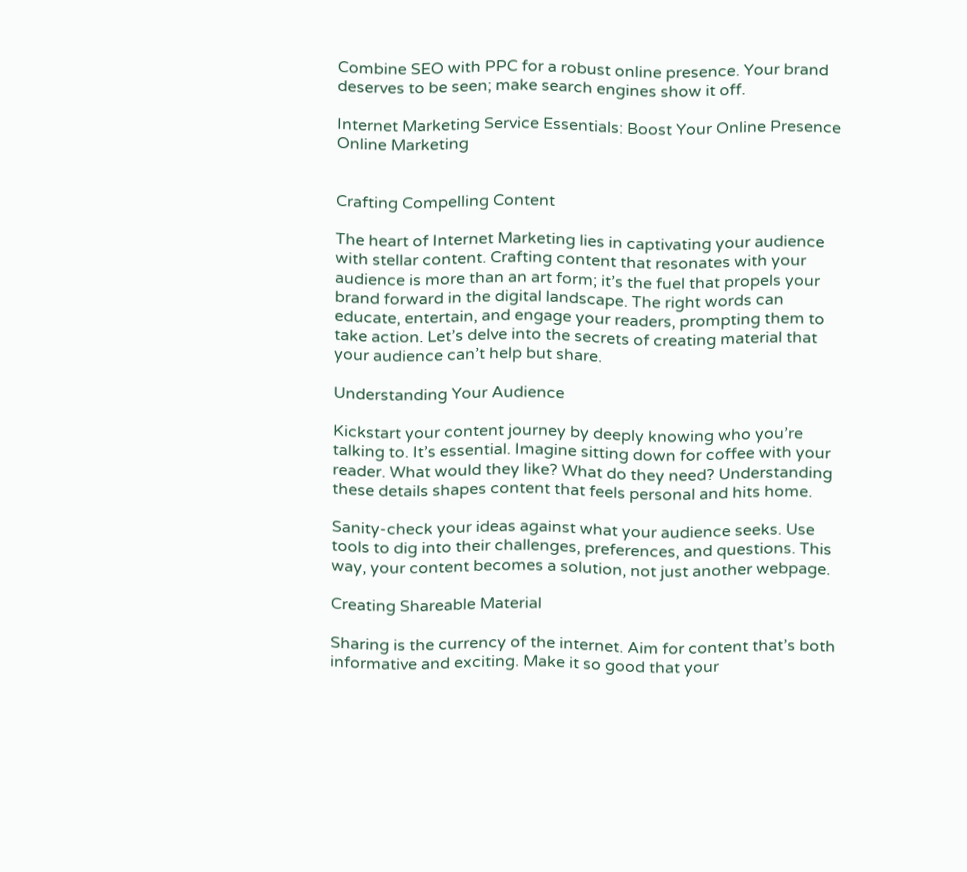Combine SEO with PPC for a robust online presence. Your brand deserves to be seen; make search engines show it off.

Internet Marketing Service Essentials: Boost Your Online Presence
Online Marketing


Crafting Compelling Content

The heart of Internet Marketing lies in captivating your audience with stellar content. Crafting content that resonates with your audience is more than an art form; it’s the fuel that propels your brand forward in the digital landscape. The right words can educate, entertain, and engage your readers, prompting them to take action. Let’s delve into the secrets of creating material that your audience can’t help but share.

Understanding Your Audience

Kickstart your content journey by deeply knowing who you’re talking to. It’s essential. Imagine sitting down for coffee with your reader. What would they like? What do they need? Understanding these details shapes content that feels personal and hits home.

Sanity-check your ideas against what your audience seeks. Use tools to dig into their challenges, preferences, and questions. This way, your content becomes a solution, not just another webpage.

Creating Shareable Material

Sharing is the currency of the internet. Aim for content that’s both informative and exciting. Make it so good that your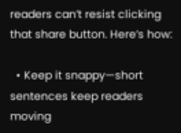readers can’t resist clicking that share button. Here’s how:

  • Keep it snappy—short sentences keep readers moving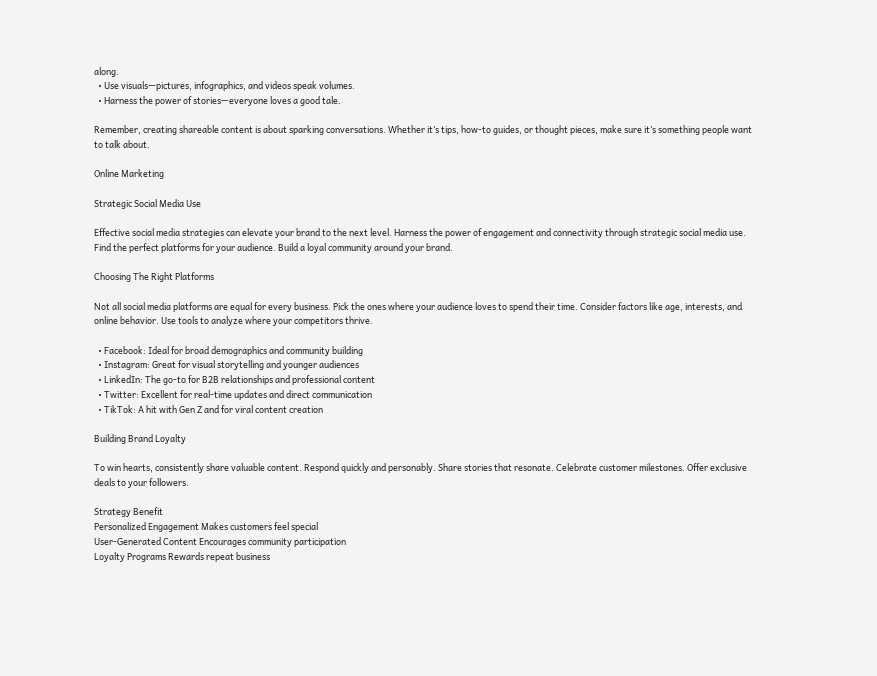along.
  • Use visuals—pictures, infographics, and videos speak volumes.
  • Harness the power of stories—everyone loves a good tale.

Remember, creating shareable content is about sparking conversations. Whether it’s tips, how-to guides, or thought pieces, make sure it’s something people want to talk about.

Online Marketing

Strategic Social Media Use

Effective social media strategies can elevate your brand to the next level. Harness the power of engagement and connectivity through strategic social media use. Find the perfect platforms for your audience. Build a loyal community around your brand.

Choosing The Right Platforms

Not all social media platforms are equal for every business. Pick the ones where your audience loves to spend their time. Consider factors like age, interests, and online behavior. Use tools to analyze where your competitors thrive.

  • Facebook: Ideal for broad demographics and community building
  • Instagram: Great for visual storytelling and younger audiences
  • LinkedIn: The go-to for B2B relationships and professional content
  • Twitter: Excellent for real-time updates and direct communication
  • TikTok: A hit with Gen Z and for viral content creation

Building Brand Loyalty

To win hearts, consistently share valuable content. Respond quickly and personably. Share stories that resonate. Celebrate customer milestones. Offer exclusive deals to your followers.

Strategy Benefit
Personalized Engagement Makes customers feel special
User-Generated Content Encourages community participation
Loyalty Programs Rewards repeat business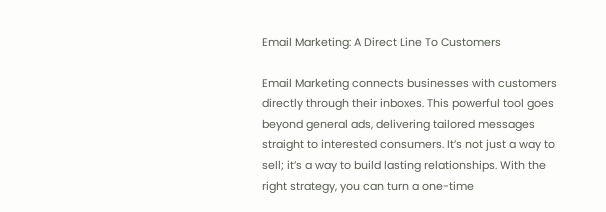Email Marketing: A Direct Line To Customers

Email Marketing connects businesses with customers directly through their inboxes. This powerful tool goes beyond general ads, delivering tailored messages straight to interested consumers. It’s not just a way to sell; it’s a way to build lasting relationships. With the right strategy, you can turn a one-time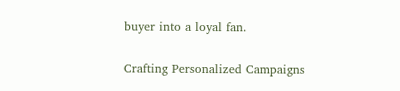buyer into a loyal fan.

Crafting Personalized Campaigns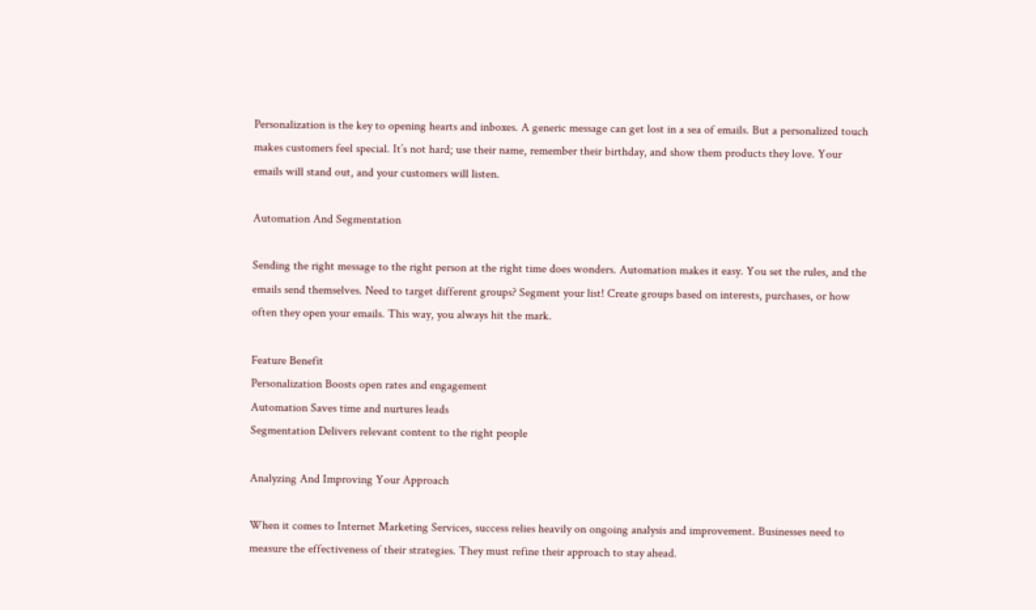Personalization is the key to opening hearts and inboxes. A generic message can get lost in a sea of emails. But a personalized touch makes customers feel special. It’s not hard; use their name, remember their birthday, and show them products they love. Your emails will stand out, and your customers will listen.

Automation And Segmentation

Sending the right message to the right person at the right time does wonders. Automation makes it easy. You set the rules, and the emails send themselves. Need to target different groups? Segment your list! Create groups based on interests, purchases, or how often they open your emails. This way, you always hit the mark.

Feature Benefit
Personalization Boosts open rates and engagement
Automation Saves time and nurtures leads
Segmentation Delivers relevant content to the right people

Analyzing And Improving Your Approach

When it comes to Internet Marketing Services, success relies heavily on ongoing analysis and improvement. Businesses need to measure the effectiveness of their strategies. They must refine their approach to stay ahead.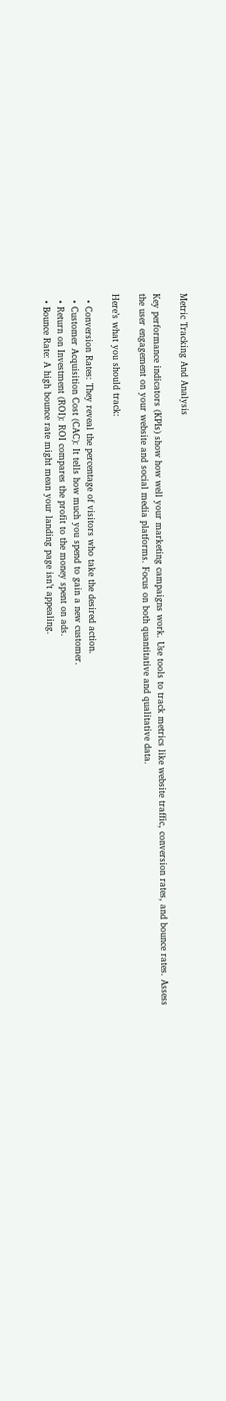Metric Tracking And Analysis

Key performance indicators (KPIs) show how well your marketing campaigns work. Use tools to track metrics like website traffic, conversion rates, and bounce rates. Assess the user engagement on your website and social media platforms. Focus on both quantitative and qualitative data.

Here’s what you should track:

  • Conversion Rates: They reveal the percentage of visitors who take the desired action.
  • Customer Acquisition Cost (CAC): It tells how much you spend to gain a new customer.
  • Return on Investment (ROI): ROI compares the profit to the money spent on ads.
  • Bounce Rate: A high bounce rate might mean your landing page isn’t appealing.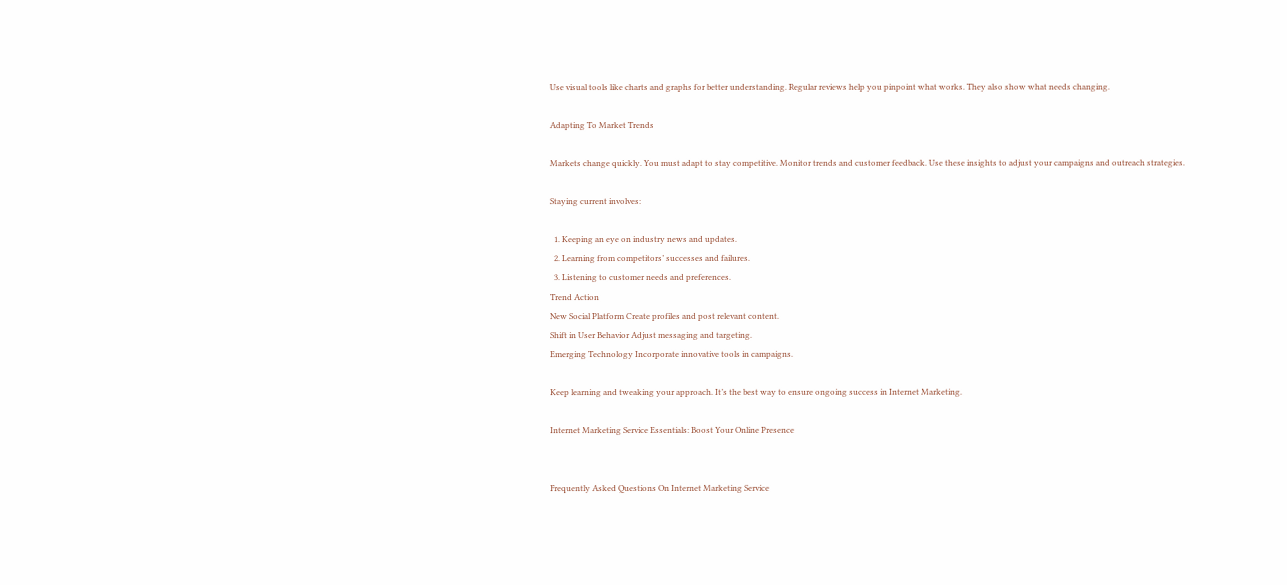Use visual tools like charts and graphs for better understanding. Regular reviews help you pinpoint what works. They also show what needs changing.

Adapting To Market Trends

Markets change quickly. You must adapt to stay competitive. Monitor trends and customer feedback. Use these insights to adjust your campaigns and outreach strategies.

Staying current involves:

  1. Keeping an eye on industry news and updates.
  2. Learning from competitors’ successes and failures.
  3. Listening to customer needs and preferences.
Trend Action
New Social Platform Create profiles and post relevant content.
Shift in User Behavior Adjust messaging and targeting.
Emerging Technology Incorporate innovative tools in campaigns.

Keep learning and tweaking your approach. It’s the best way to ensure ongoing success in Internet Marketing.

Internet Marketing Service Essentials: Boost Your Online Presence


Frequently Asked Questions On Internet Marketing Service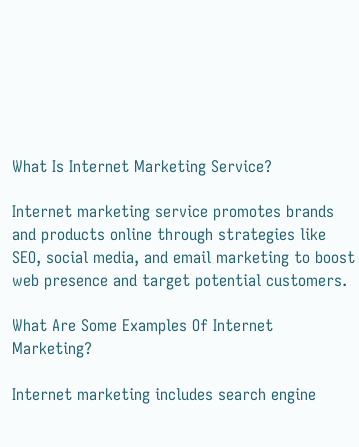What Is Internet Marketing Service?

Internet marketing service promotes brands and products online through strategies like SEO, social media, and email marketing to boost web presence and target potential customers.

What Are Some Examples Of Internet Marketing?

Internet marketing includes search engine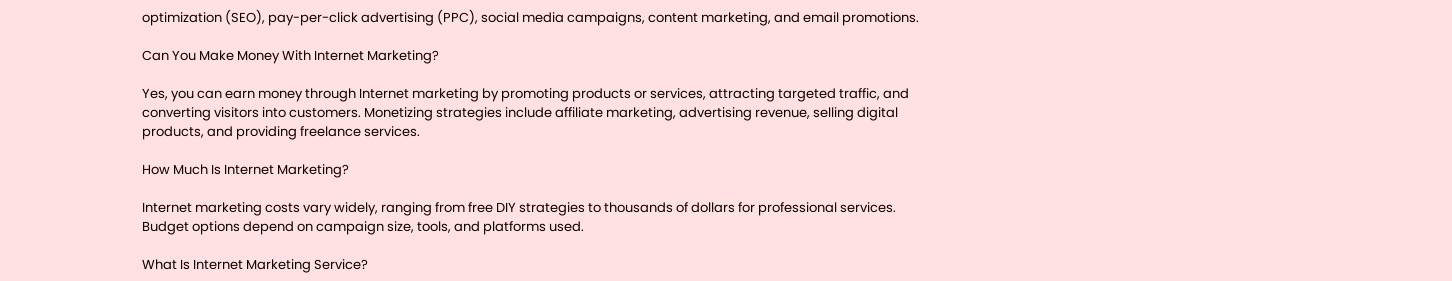optimization (SEO), pay-per-click advertising (PPC), social media campaigns, content marketing, and email promotions.

Can You Make Money With Internet Marketing?

Yes, you can earn money through Internet marketing by promoting products or services, attracting targeted traffic, and converting visitors into customers. Monetizing strategies include affiliate marketing, advertising revenue, selling digital products, and providing freelance services.

How Much Is Internet Marketing?

Internet marketing costs vary widely, ranging from free DIY strategies to thousands of dollars for professional services. Budget options depend on campaign size, tools, and platforms used.

What Is Internet Marketing Service?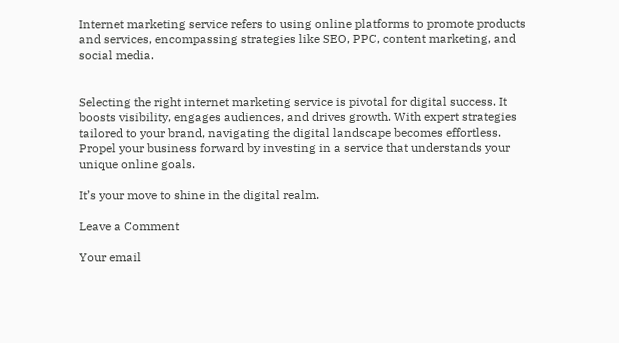Internet marketing service refers to using online platforms to promote products and services, encompassing strategies like SEO, PPC, content marketing, and social media.


Selecting the right internet marketing service is pivotal for digital success. It boosts visibility, engages audiences, and drives growth. With expert strategies tailored to your brand, navigating the digital landscape becomes effortless. Propel your business forward by investing in a service that understands your unique online goals.

It’s your move to shine in the digital realm.

Leave a Comment

Your email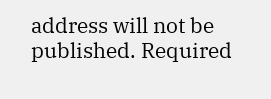address will not be published. Required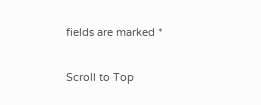fields are marked *

Scroll to Top